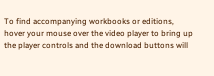To find accompanying workbooks or editions, hover your mouse over the video player to bring up the player controls and the download buttons will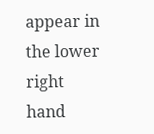appear in the lower right hand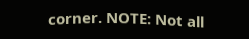corner. NOTE: Not all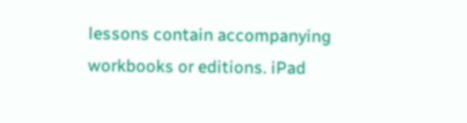lessons contain accompanying workbooks or editions. iPad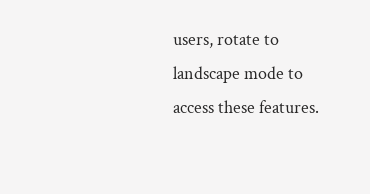users, rotate to landscape mode to access these features.